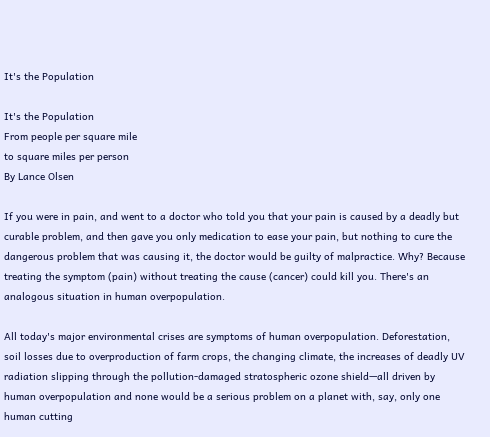It's the Population

It's the Population
From people per square mile
to square miles per person
By Lance Olsen

If you were in pain, and went to a doctor who told you that your pain is caused by a deadly but curable problem, and then gave you only medication to ease your pain, but nothing to cure the dangerous problem that was causing it, the doctor would be guilty of malpractice. Why? Because treating the symptom (pain) without treating the cause (cancer) could kill you. There's an analogous situation in human overpopulation.

All today's major environmental crises are symptoms of human overpopulation. Deforestation, soil losses due to overproduction of farm crops, the changing climate, the increases of deadly UV radiation slipping through the pollution-damaged stratospheric ozone shield—all driven by human overpopulation and none would be a serious problem on a planet with, say, only one human cutting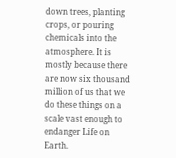down trees, planting crops, or pouring chemicals into the atmosphere. It is mostly because there are now six thousand million of us that we do these things on a scale vast enough to endanger Life on Earth.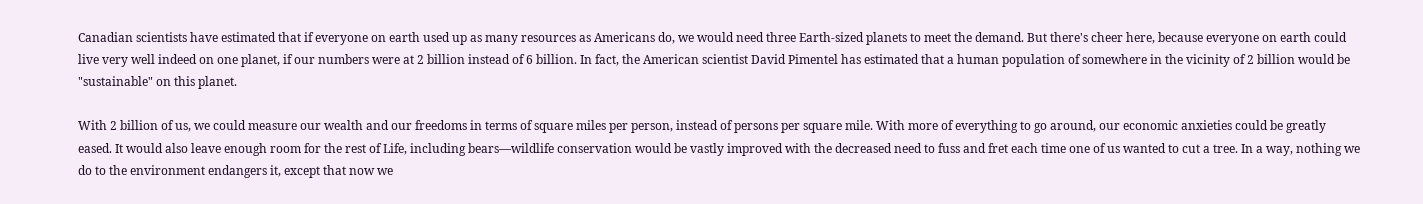Canadian scientists have estimated that if everyone on earth used up as many resources as Americans do, we would need three Earth-sized planets to meet the demand. But there's cheer here, because everyone on earth could live very well indeed on one planet, if our numbers were at 2 billion instead of 6 billion. In fact, the American scientist David Pimentel has estimated that a human population of somewhere in the vicinity of 2 billion would be "sustainable" on this planet.

With 2 billion of us, we could measure our wealth and our freedoms in terms of square miles per person, instead of persons per square mile. With more of everything to go around, our economic anxieties could be greatly eased. It would also leave enough room for the rest of Life, including bears—wildlife conservation would be vastly improved with the decreased need to fuss and fret each time one of us wanted to cut a tree. In a way, nothing we do to the environment endangers it, except that now we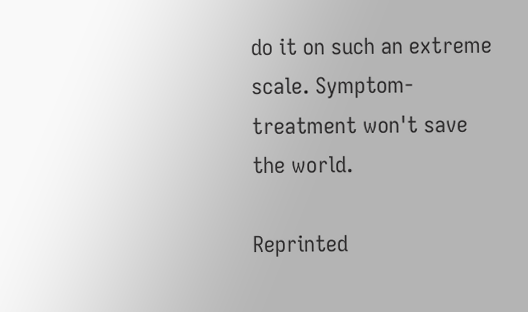do it on such an extreme scale. Symptom-treatment won't save the world.

Reprinted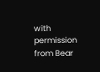with permission from Bear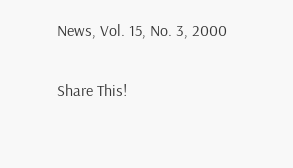News, Vol. 15, No. 3, 2000

Share This!